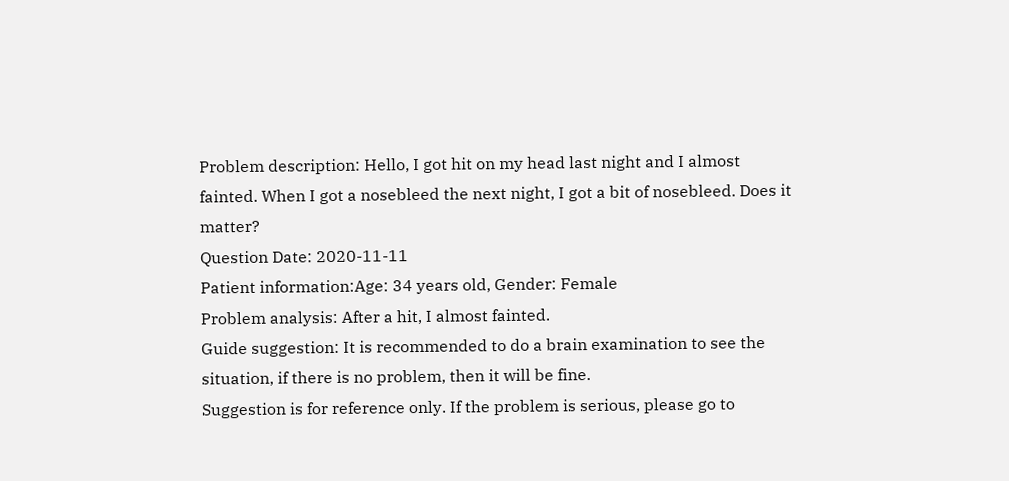Problem description: Hello, I got hit on my head last night and I almost fainted. When I got a nosebleed the next night, I got a bit of nosebleed. Does it matter?
Question Date: 2020-11-11
Patient information:Age: 34 years old, Gender: Female
Problem analysis: After a hit, I almost fainted.
Guide suggestion: It is recommended to do a brain examination to see the situation, if there is no problem, then it will be fine.
Suggestion is for reference only. If the problem is serious, please go to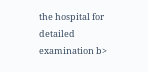the hospital for detailed examination b>